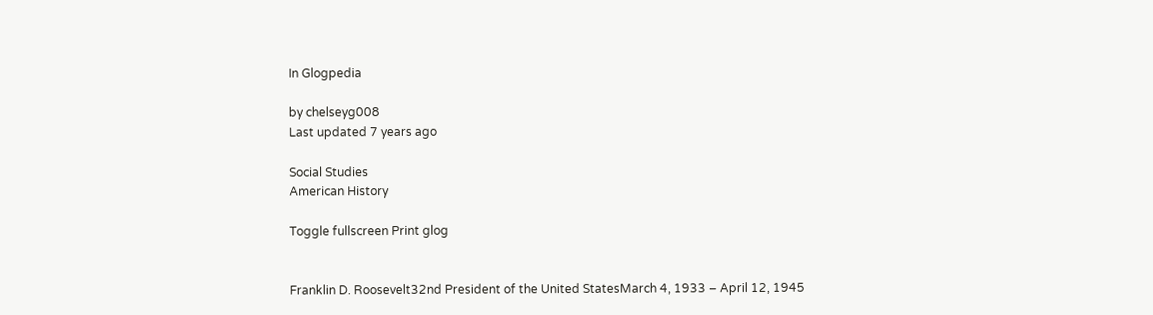In Glogpedia

by chelseyg008
Last updated 7 years ago

Social Studies
American History

Toggle fullscreen Print glog


Franklin D. Roosevelt32nd President of the United StatesMarch 4, 1933 – April 12, 1945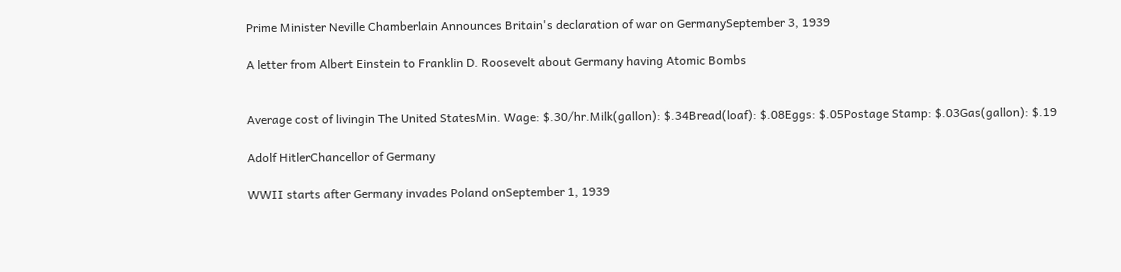Prime Minister Neville Chamberlain Announces Britain's declaration of war on GermanySeptember 3, 1939

A letter from Albert Einstein to Franklin D. Roosevelt about Germany having Atomic Bombs


Average cost of livingin The United StatesMin. Wage: $.30/hr.Milk(gallon): $.34Bread(loaf): $.08Eggs: $.05Postage Stamp: $.03Gas(gallon): $.19

Adolf HitlerChancellor of Germany

WWII starts after Germany invades Poland onSeptember 1, 1939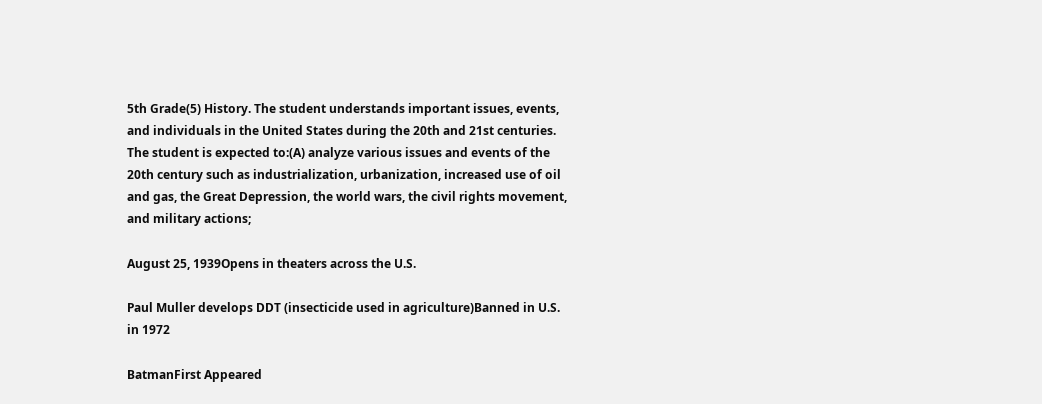5th Grade(5) History. The student understands important issues, events, and individuals in the United States during the 20th and 21st centuries. The student is expected to:(A) analyze various issues and events of the 20th century such as industrialization, urbanization, increased use of oil and gas, the Great Depression, the world wars, the civil rights movement, and military actions;

August 25, 1939Opens in theaters across the U.S.

Paul Muller develops DDT (insecticide used in agriculture)Banned in U.S. in 1972

BatmanFirst Appeared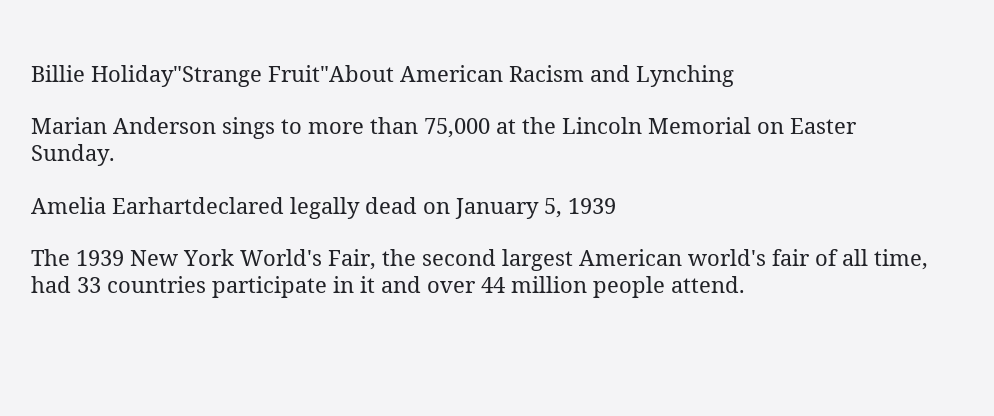Billie Holiday"Strange Fruit"About American Racism and Lynching

Marian Anderson sings to more than 75,000 at the Lincoln Memorial on Easter Sunday.

Amelia Earhartdeclared legally dead on January 5, 1939

The 1939 New York World's Fair, the second largest American world's fair of all time, had 33 countries participate in it and over 44 million people attend.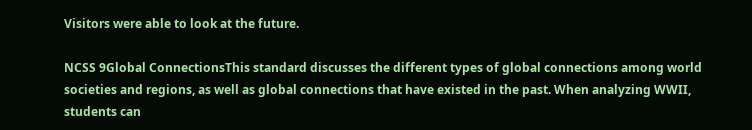Visitors were able to look at the future.

NCSS 9Global ConnectionsThis standard discusses the different types of global connections among world societies and regions, as well as global connections that have existed in the past. When analyzing WWII, students can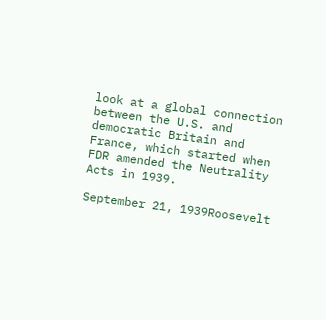look at a global connection between the U.S. and democratic Britain and France, which started when FDR amended the Neutrality Acts in 1939.

September 21, 1939Roosevelt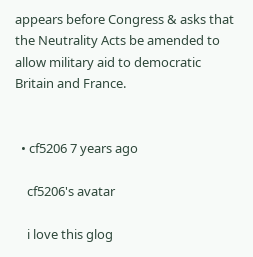appears before Congress & asks that the Neutrality Acts be amended to allow military aid to democratic Britain and France.


  • cf5206 7 years ago

    cf5206's avatar

    i love this glog